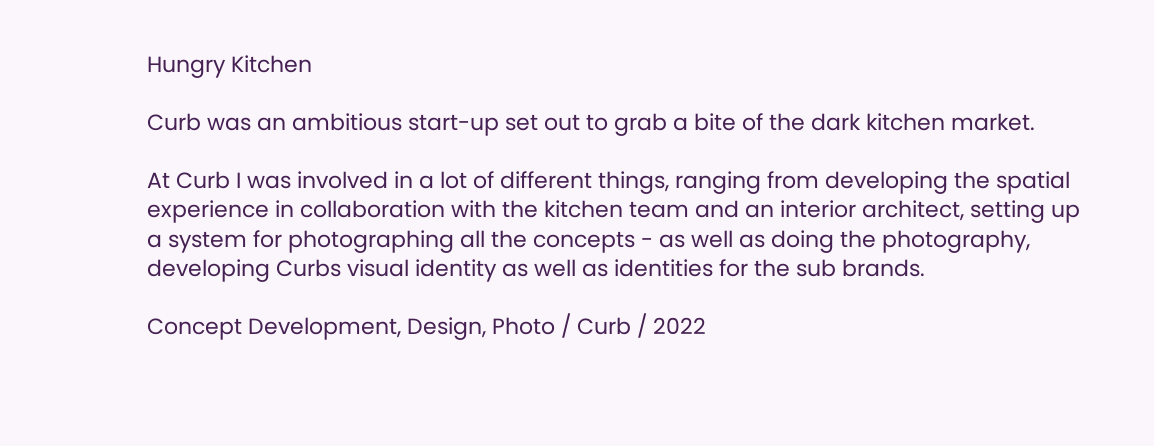Hungry Kitchen

Curb was an ambitious start-up set out to grab a bite of the dark kitchen market.

At Curb I was involved in a lot of different things, ranging from developing the spatial experience in collaboration with the kitchen team and an interior architect, setting up a system for photographing all the concepts - as well as doing the photography, developing Curbs visual identity as well as identities for the sub brands.

Concept Development, Design, Photo / Curb / 2022